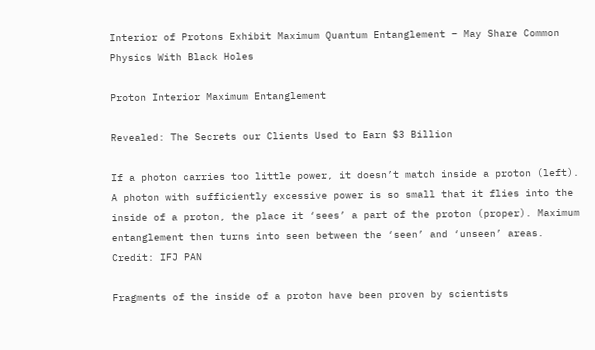Interior of Protons Exhibit Maximum Quantum Entanglement – May Share Common Physics With Black Holes

Proton Interior Maximum Entanglement

Revealed: The Secrets our Clients Used to Earn $3 Billion

If a photon carries too little power, it doesn’t match inside a proton (left). A photon with sufficiently excessive power is so small that it flies into the inside of a proton, the place it ‘sees’ a part of the proton (proper). Maximum entanglement then turns into seen between the ‘seen’ and ‘unseen’ areas. Credit: IFJ PAN

Fragments of the inside of a proton have been proven by scientists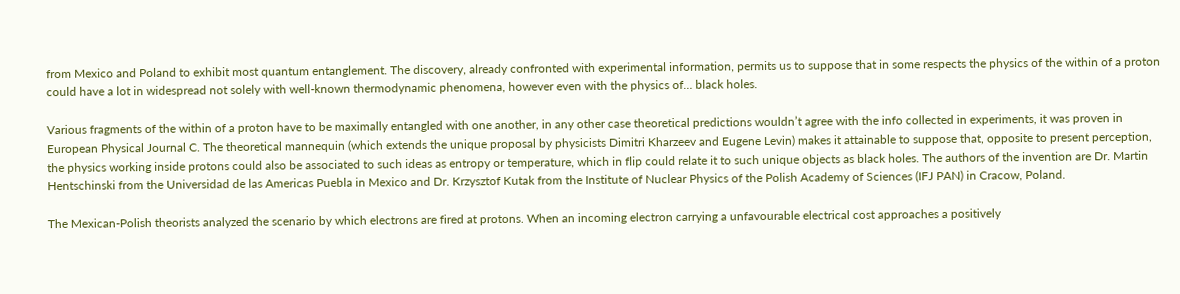from Mexico and Poland to exhibit most quantum entanglement. The discovery, already confronted with experimental information, permits us to suppose that in some respects the physics of the within of a proton could have a lot in widespread not solely with well-known thermodynamic phenomena, however even with the physics of… black holes.

Various fragments of the within of a proton have to be maximally entangled with one another, in any other case theoretical predictions wouldn’t agree with the info collected in experiments, it was proven in European Physical Journal C. The theoretical mannequin (which extends the unique proposal by physicists Dimitri Kharzeev and Eugene Levin) makes it attainable to suppose that, opposite to present perception, the physics working inside protons could also be associated to such ideas as entropy or temperature, which in flip could relate it to such unique objects as black holes. The authors of the invention are Dr. Martin Hentschinski from the Universidad de las Americas Puebla in Mexico and Dr. Krzysztof Kutak from the Institute of Nuclear Physics of the Polish Academy of Sciences (IFJ PAN) in Cracow, Poland.

The Mexican-Polish theorists analyzed the scenario by which electrons are fired at protons. When an incoming electron carrying a unfavourable electrical cost approaches a positively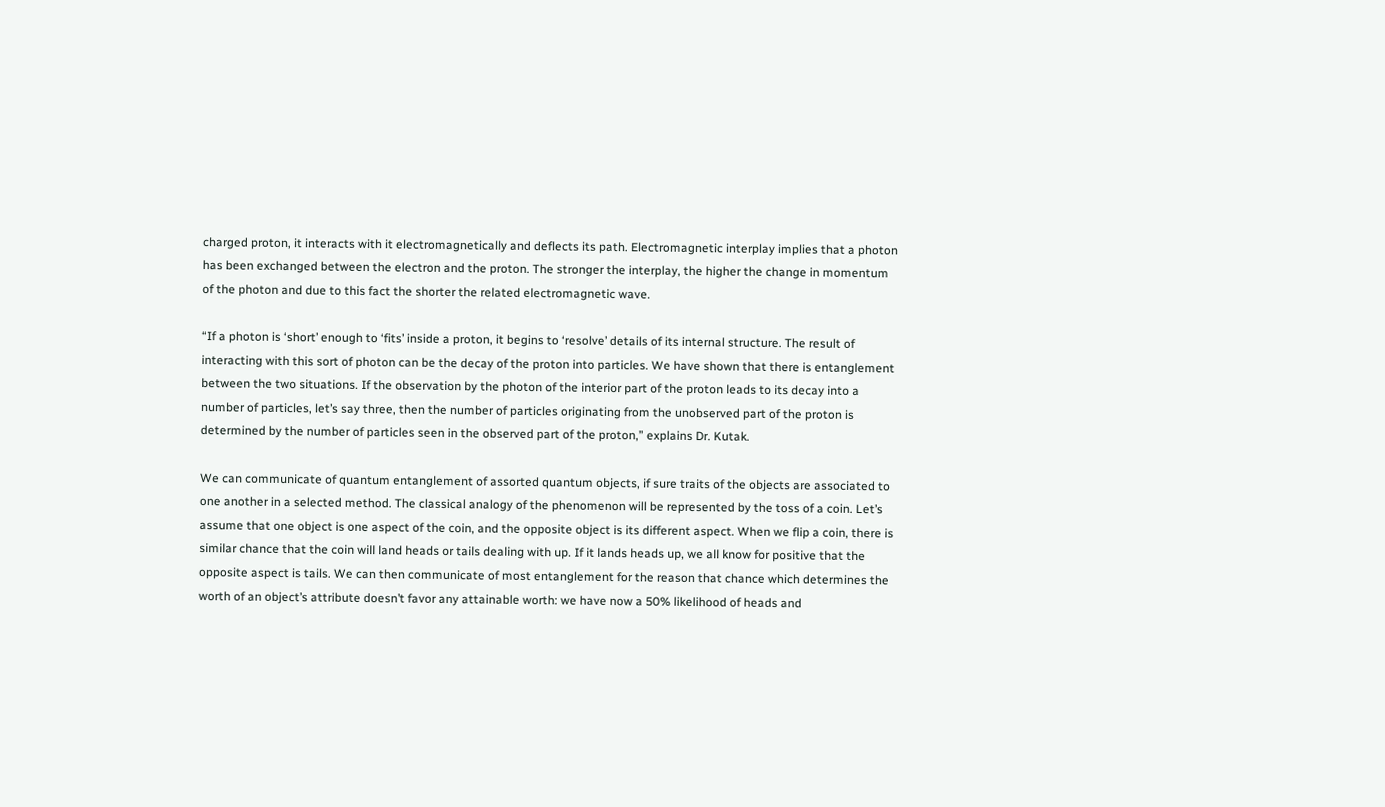charged proton, it interacts with it electromagnetically and deflects its path. Electromagnetic interplay implies that a photon has been exchanged between the electron and the proton. The stronger the interplay, the higher the change in momentum of the photon and due to this fact the shorter the related electromagnetic wave.

“If a photon is ‘short’ enough to ‘fits’ inside a proton, it begins to ‘resolve’ details of its internal structure. The result of interacting with this sort of photon can be the decay of the proton into particles. We have shown that there is entanglement between the two situations. If the observation by the photon of the interior part of the proton leads to its decay into a number of particles, let’s say three, then the number of particles originating from the unobserved part of the proton is determined by the number of particles seen in the observed part of the proton,” explains Dr. Kutak.

We can communicate of quantum entanglement of assorted quantum objects, if sure traits of the objects are associated to one another in a selected method. The classical analogy of the phenomenon will be represented by the toss of a coin. Let’s assume that one object is one aspect of the coin, and the opposite object is its different aspect. When we flip a coin, there is similar chance that the coin will land heads or tails dealing with up. If it lands heads up, we all know for positive that the opposite aspect is tails. We can then communicate of most entanglement for the reason that chance which determines the worth of an object’s attribute doesn’t favor any attainable worth: we have now a 50% likelihood of heads and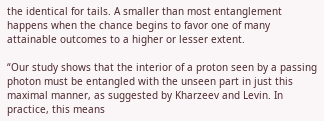the identical for tails. A smaller than most entanglement happens when the chance begins to favor one of many attainable outcomes to a higher or lesser extent.

“Our study shows that the interior of a proton seen by a passing photon must be entangled with the unseen part in just this maximal manner, as suggested by Kharzeev and Levin. In practice, this means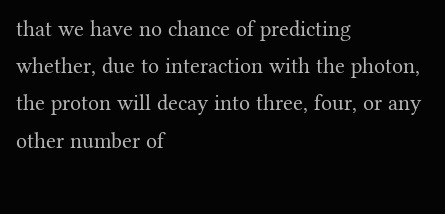that we have no chance of predicting whether, due to interaction with the photon, the proton will decay into three, four, or any other number of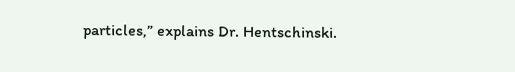particles,” explains Dr. Hentschinski.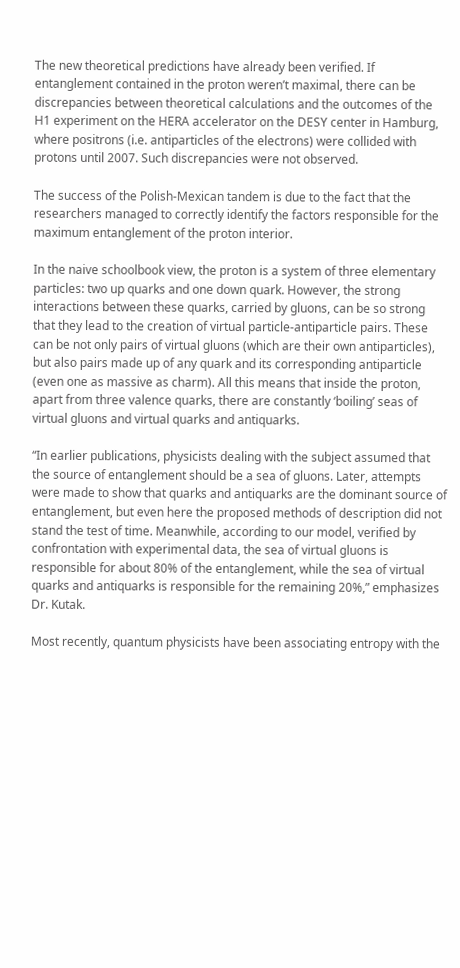The new theoretical predictions have already been verified. If entanglement contained in the proton weren’t maximal, there can be discrepancies between theoretical calculations and the outcomes of the H1 experiment on the HERA accelerator on the DESY center in Hamburg, where positrons (i.e. antiparticles of the electrons) were collided with protons until 2007. Such discrepancies were not observed.

The success of the Polish-Mexican tandem is due to the fact that the researchers managed to correctly identify the factors responsible for the maximum entanglement of the proton interior.

In the naive schoolbook view, the proton is a system of three elementary particles: two up quarks and one down quark. However, the strong interactions between these quarks, carried by gluons, can be so strong that they lead to the creation of virtual particle-antiparticle pairs. These can be not only pairs of virtual gluons (which are their own antiparticles), but also pairs made up of any quark and its corresponding antiparticle (even one as massive as charm). All this means that inside the proton, apart from three valence quarks, there are constantly ‘boiling’ seas of virtual gluons and virtual quarks and antiquarks.

“In earlier publications, physicists dealing with the subject assumed that the source of entanglement should be a sea of gluons. Later, attempts were made to show that quarks and antiquarks are the dominant source of entanglement, but even here the proposed methods of description did not stand the test of time. Meanwhile, according to our model, verified by confrontation with experimental data, the sea of virtual gluons is responsible for about 80% of the entanglement, while the sea of virtual quarks and antiquarks is responsible for the remaining 20%,” emphasizes Dr. Kutak.

Most recently, quantum physicists have been associating entropy with the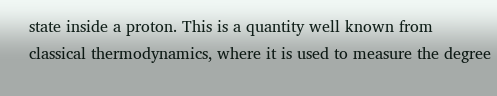state inside a proton. This is a quantity well known from classical thermodynamics, where it is used to measure the degree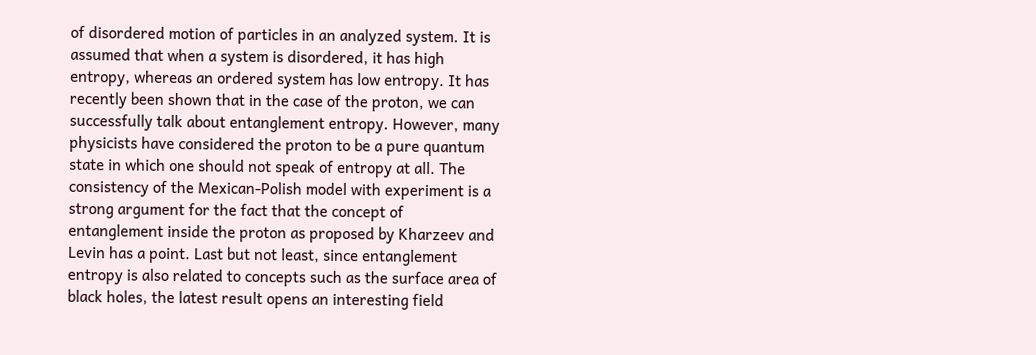of disordered motion of particles in an analyzed system. It is assumed that when a system is disordered, it has high entropy, whereas an ordered system has low entropy. It has recently been shown that in the case of the proton, we can successfully talk about entanglement entropy. However, many physicists have considered the proton to be a pure quantum state in which one should not speak of entropy at all. The consistency of the Mexican-Polish model with experiment is a strong argument for the fact that the concept of entanglement inside the proton as proposed by Kharzeev and Levin has a point. Last but not least, since entanglement entropy is also related to concepts such as the surface area of black holes, the latest result opens an interesting field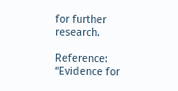for further research.

Reference: “Evidence for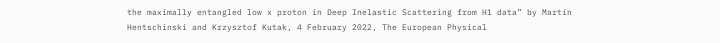the maximally entangled low x proton in Deep Inelastic Scattering from H1 data” by Martin Hentschinski and Krzysztof Kutak, 4 February 2022, The European Physical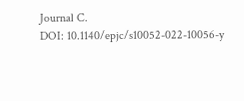Journal C.
DOI: 10.1140/epjc/s10052-022-10056-y